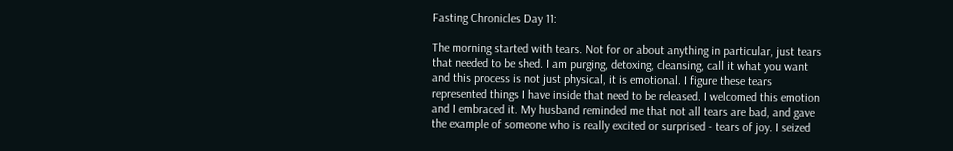Fasting Chronicles Day 11:

The morning started with tears. Not for or about anything in particular, just tears that needed to be shed. I am purging, detoxing, cleansing, call it what you want and this process is not just physical, it is emotional. I figure these tears represented things I have inside that need to be released. I welcomed this emotion and I embraced it. My husband reminded me that not all tears are bad, and gave the example of someone who is really excited or surprised - tears of joy. I seized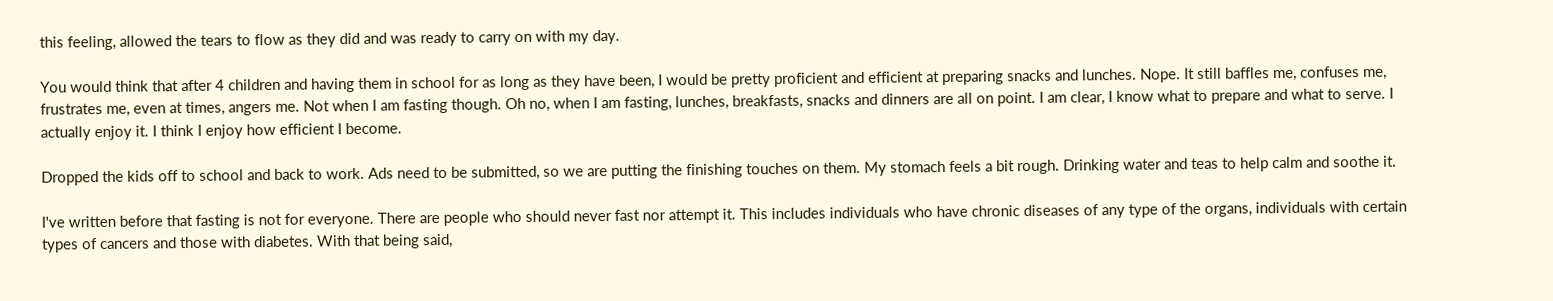this feeling, allowed the tears to flow as they did and was ready to carry on with my day.

You would think that after 4 children and having them in school for as long as they have been, I would be pretty proficient and efficient at preparing snacks and lunches. Nope. It still baffles me, confuses me, frustrates me, even at times, angers me. Not when I am fasting though. Oh no, when I am fasting, lunches, breakfasts, snacks and dinners are all on point. I am clear, I know what to prepare and what to serve. I actually enjoy it. I think I enjoy how efficient I become.

Dropped the kids off to school and back to work. Ads need to be submitted, so we are putting the finishing touches on them. My stomach feels a bit rough. Drinking water and teas to help calm and soothe it.

I've written before that fasting is not for everyone. There are people who should never fast nor attempt it. This includes individuals who have chronic diseases of any type of the organs, individuals with certain types of cancers and those with diabetes. With that being said,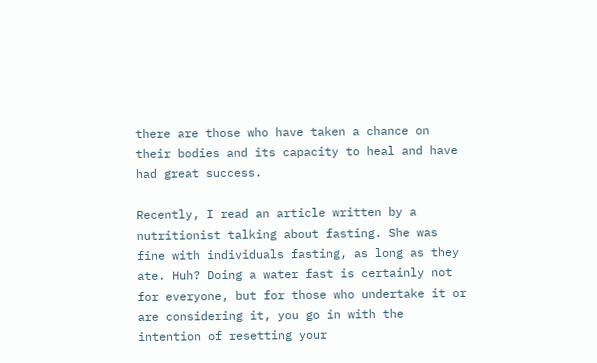there are those who have taken a chance on their bodies and its capacity to heal and have had great success.

Recently, I read an article written by a nutritionist talking about fasting. She was fine with individuals fasting, as long as they ate. Huh? Doing a water fast is certainly not for everyone, but for those who undertake it or are considering it, you go in with the intention of resetting your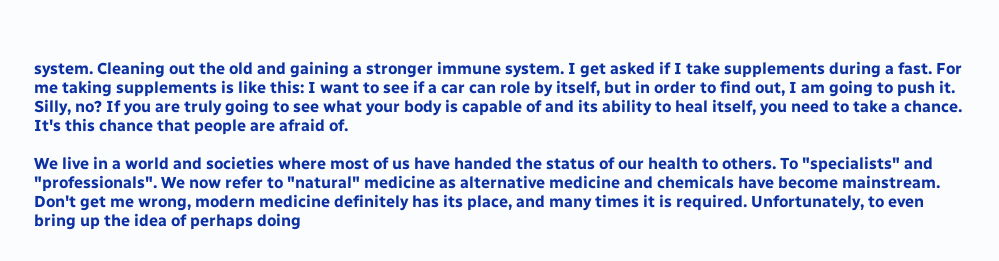system. Cleaning out the old and gaining a stronger immune system. I get asked if I take supplements during a fast. For me taking supplements is like this: I want to see if a car can role by itself, but in order to find out, I am going to push it. Silly, no? If you are truly going to see what your body is capable of and its ability to heal itself, you need to take a chance. It's this chance that people are afraid of.

We live in a world and societies where most of us have handed the status of our health to others. To "specialists" and "professionals". We now refer to "natural" medicine as alternative medicine and chemicals have become mainstream. Don't get me wrong, modern medicine definitely has its place, and many times it is required. Unfortunately, to even bring up the idea of perhaps doing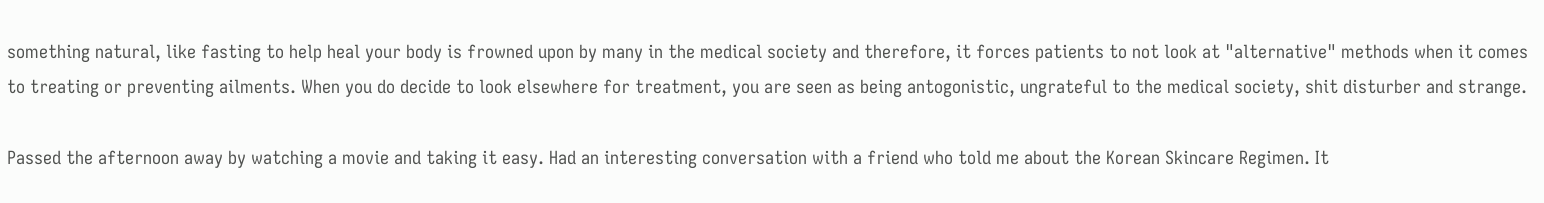something natural, like fasting to help heal your body is frowned upon by many in the medical society and therefore, it forces patients to not look at "alternative" methods when it comes to treating or preventing ailments. When you do decide to look elsewhere for treatment, you are seen as being antogonistic, ungrateful to the medical society, shit disturber and strange.

Passed the afternoon away by watching a movie and taking it easy. Had an interesting conversation with a friend who told me about the Korean Skincare Regimen. It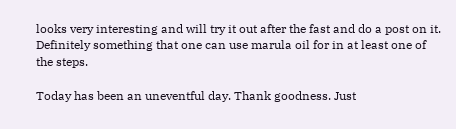looks very interesting and will try it out after the fast and do a post on it. Definitely something that one can use marula oil for in at least one of the steps.

Today has been an uneventful day. Thank goodness. Just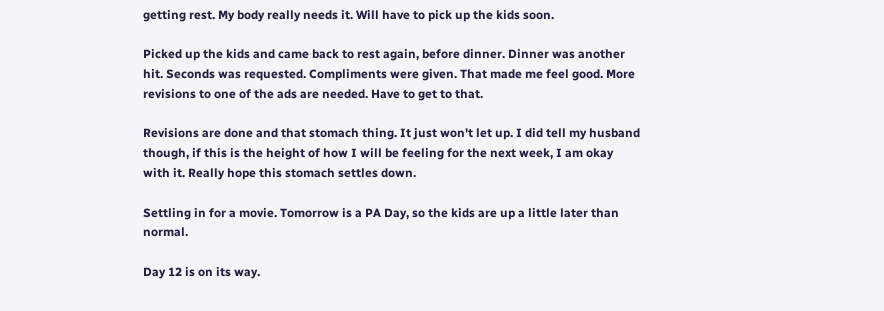getting rest. My body really needs it. Will have to pick up the kids soon.

Picked up the kids and came back to rest again, before dinner. Dinner was another hit. Seconds was requested. Compliments were given. That made me feel good. More revisions to one of the ads are needed. Have to get to that.

Revisions are done and that stomach thing. It just won't let up. I did tell my husband though, if this is the height of how I will be feeling for the next week, I am okay with it. Really hope this stomach settles down.

Settling in for a movie. Tomorrow is a PA Day, so the kids are up a little later than normal.

Day 12 is on its way.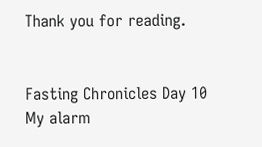Thank you for reading.


Fasting Chronicles Day 10
My alarm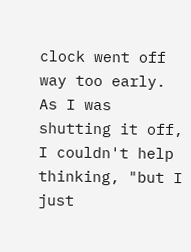clock went off way too early. As I was shutting it off, I couldn't help thinking, "but I just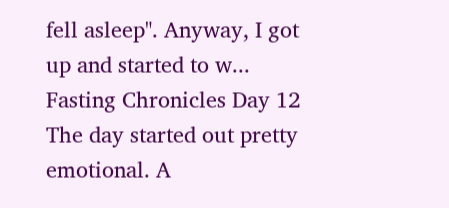fell asleep". Anyway, I got up and started to w...
Fasting Chronicles Day 12
The day started out pretty emotional. A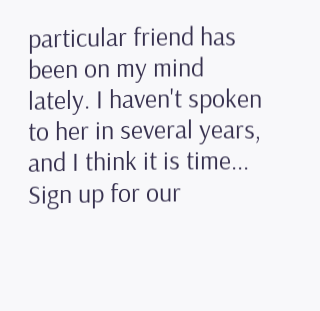particular friend has been on my mind lately. I haven't spoken to her in several years, and I think it is time...
Sign up for our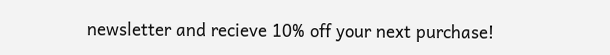newsletter and recieve 10% off your next purchase!